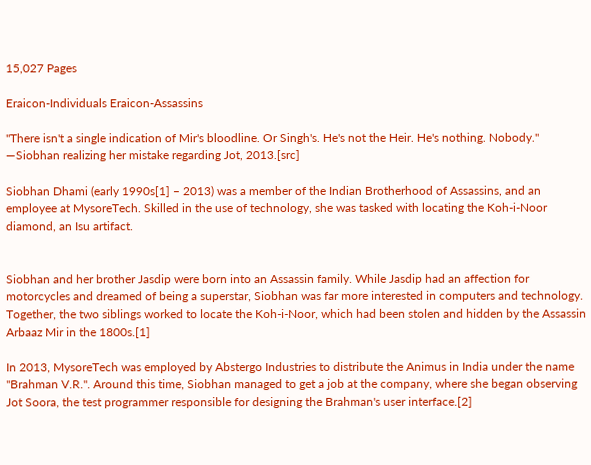15,027 Pages

Eraicon-Individuals Eraicon-Assassins

"There isn't a single indication of Mir's bloodline. Or Singh's. He's not the Heir. He's nothing. Nobody."
―Siobhan realizing her mistake regarding Jot, 2013.[src]

Siobhan Dhami (early 1990s[1] – 2013) was a member of the Indian Brotherhood of Assassins, and an employee at MysoreTech. Skilled in the use of technology, she was tasked with locating the Koh-i-Noor diamond, an Isu artifact.


Siobhan and her brother Jasdip were born into an Assassin family. While Jasdip had an affection for motorcycles and dreamed of being a superstar, Siobhan was far more interested in computers and technology. Together, the two siblings worked to locate the Koh-i-Noor, which had been stolen and hidden by the Assassin Arbaaz Mir in the 1800s.[1]

In 2013, MysoreTech was employed by Abstergo Industries to distribute the Animus in India under the name "Brahman V.R.". Around this time, Siobhan managed to get a job at the company, where she began observing Jot Soora, the test programmer responsible for designing the Brahman's user interface.[2]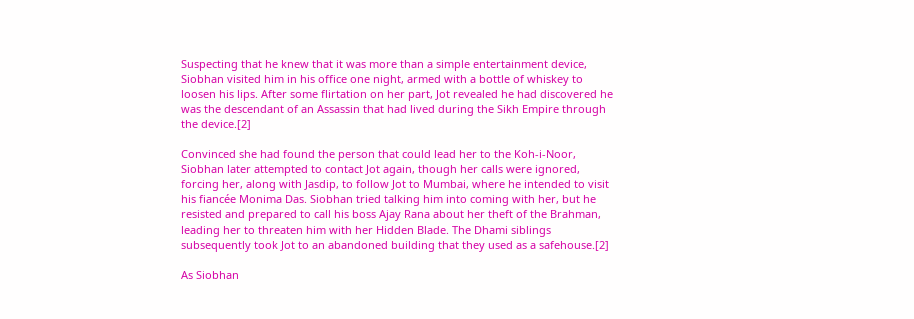Suspecting that he knew that it was more than a simple entertainment device, Siobhan visited him in his office one night, armed with a bottle of whiskey to loosen his lips. After some flirtation on her part, Jot revealed he had discovered he was the descendant of an Assassin that had lived during the Sikh Empire through the device.[2]

Convinced she had found the person that could lead her to the Koh-i-Noor, Siobhan later attempted to contact Jot again, though her calls were ignored, forcing her, along with Jasdip, to follow Jot to Mumbai, where he intended to visit his fiancée Monima Das. Siobhan tried talking him into coming with her, but he resisted and prepared to call his boss Ajay Rana about her theft of the Brahman, leading her to threaten him with her Hidden Blade. The Dhami siblings subsequently took Jot to an abandoned building that they used as a safehouse.[2]

As Siobhan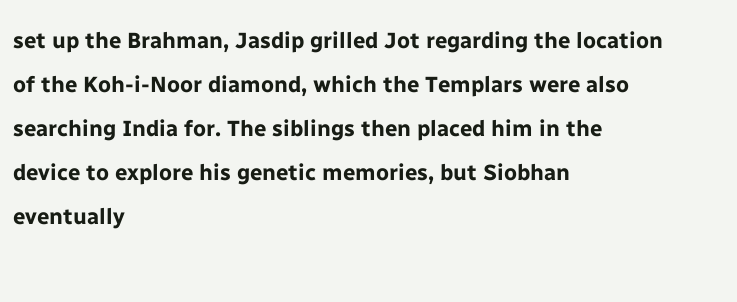set up the Brahman, Jasdip grilled Jot regarding the location of the Koh-i-Noor diamond, which the Templars were also searching India for. The siblings then placed him in the device to explore his genetic memories, but Siobhan eventually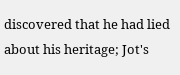discovered that he had lied about his heritage; Jot's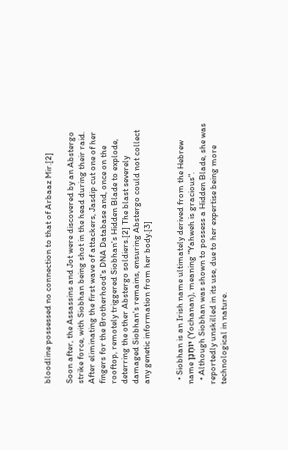bloodline possessed no connection to that of Arbaaz Mir.[2]

Soon after, the Assassins and Jot were discovered by an Abstergo strike force, with Siobhan being shot in the head during their raid. After eliminating the first wave of attackers, Jasdip cut one of her fingers for the Brotherhood's DNA Database and, once on the rooftop, remotely triggered Siobhan's Hidden Blade to explode, deterring the other Abstergo soldiers.[2] The blast severely damaged Siobhan's remains, ensuring Abstergo could not collect any genetic information from her body.[3]


  • Siobhan is an Irish name ultimately derived from the Hebrew name יוֹחָנָן (Yochanan), meaning "Yahweh is gracious".
  • Although Siobhan was shown to possess a Hidden Blade, she was reportedly unskilled in its use, due to her expertise being more technological in nature.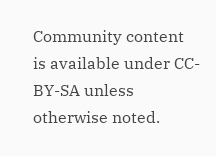Community content is available under CC-BY-SA unless otherwise noted.